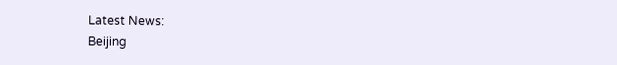Latest News:
Beijing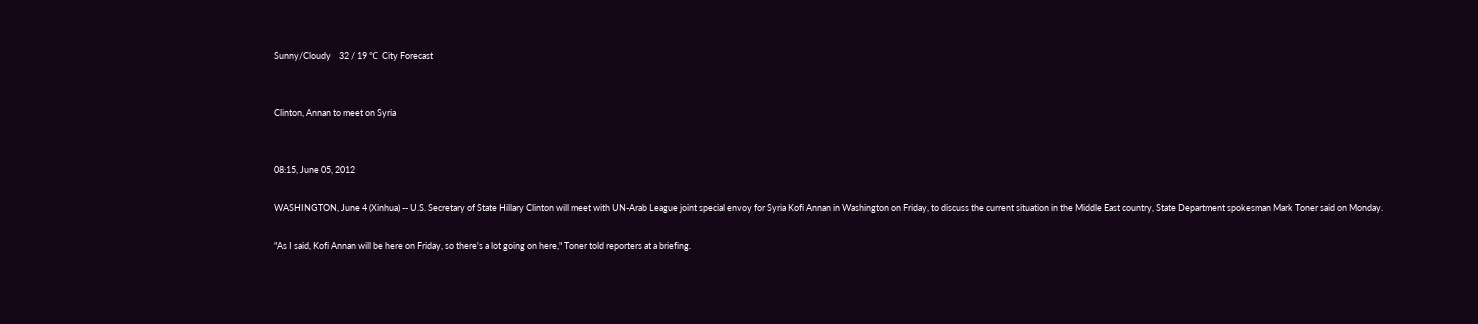Sunny/Cloudy    32 / 19 ℃  City Forecast


Clinton, Annan to meet on Syria


08:15, June 05, 2012

WASHINGTON, June 4 (Xinhua) -- U.S. Secretary of State Hillary Clinton will meet with UN-Arab League joint special envoy for Syria Kofi Annan in Washington on Friday, to discuss the current situation in the Middle East country, State Department spokesman Mark Toner said on Monday.

"As I said, Kofi Annan will be here on Friday, so there's a lot going on here," Toner told reporters at a briefing.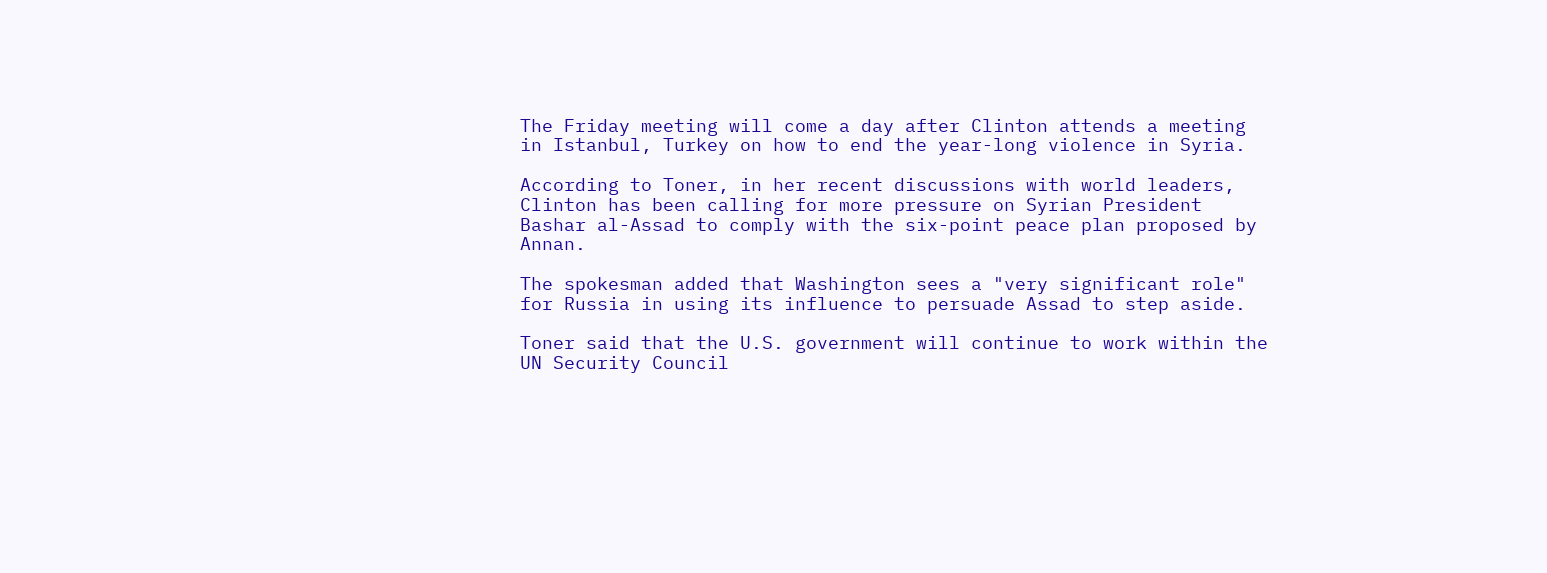The Friday meeting will come a day after Clinton attends a meeting in Istanbul, Turkey on how to end the year-long violence in Syria.

According to Toner, in her recent discussions with world leaders, Clinton has been calling for more pressure on Syrian President Bashar al-Assad to comply with the six-point peace plan proposed by Annan.

The spokesman added that Washington sees a "very significant role" for Russia in using its influence to persuade Assad to step aside.

Toner said that the U.S. government will continue to work within the UN Security Council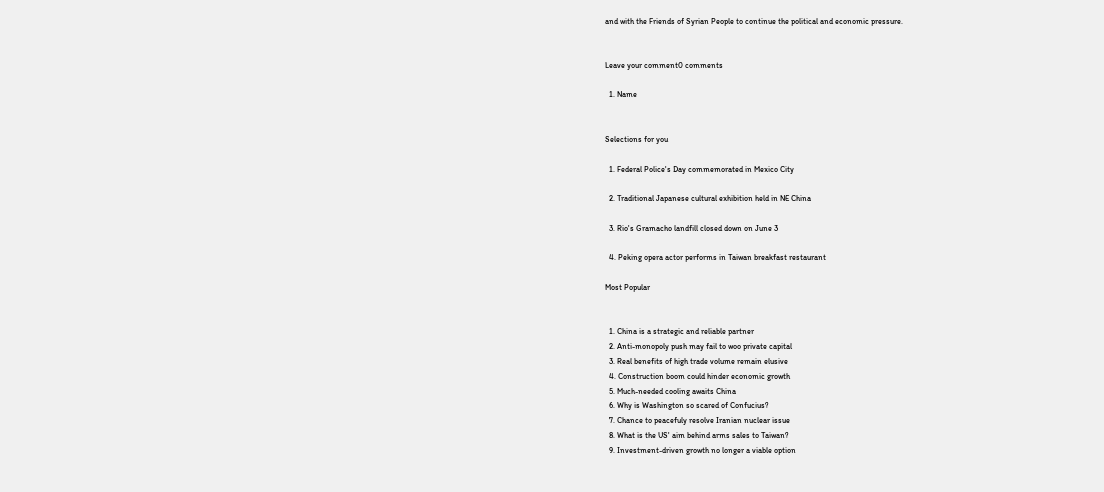and with the Friends of Syrian People to continue the political and economic pressure.


Leave your comment0 comments

  1. Name


Selections for you

  1. Federal Police's Day commemorated in Mexico City

  2. Traditional Japanese cultural exhibition held in NE China

  3. Rio's Gramacho landfill closed down on June 3

  4. Peking opera actor performs in Taiwan breakfast restaurant

Most Popular


  1. China is a strategic and reliable partner
  2. Anti-monopoly push may fail to woo private capital
  3. Real benefits of high trade volume remain elusive
  4. Construction boom could hinder economic growth
  5. Much-needed cooling awaits China
  6. Why is Washington so scared of Confucius?
  7. Chance to peacefuly resolve Iranian nuclear issue
  8. What is the US' aim behind arms sales to Taiwan?
  9. Investment-driven growth no longer a viable option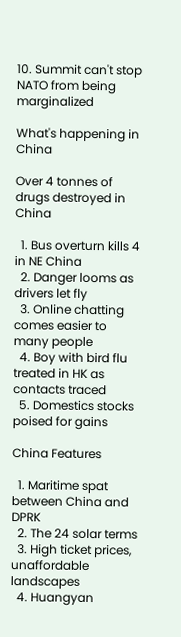10. Summit can't stop NATO from being marginalized

What's happening in China

Over 4 tonnes of drugs destroyed in China

  1. Bus overturn kills 4 in NE China
  2. Danger looms as drivers let fly
  3. Online chatting comes easier to many people
  4. Boy with bird flu treated in HK as contacts traced
  5. Domestics stocks poised for gains

China Features

  1. Maritime spat between China and DPRK
  2. The 24 solar terms
  3. High ticket prices, unaffordable landscapes
  4. Huangyan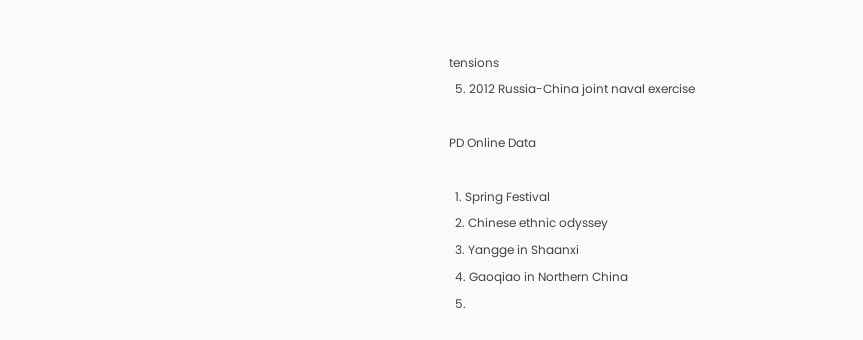tensions
  5. 2012 Russia-China joint naval exercise

PD Online Data

  1. Spring Festival
  2. Chinese ethnic odyssey
  3. Yangge in Shaanxi
  4. Gaoqiao in Northern China
  5.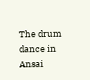The drum dance in Ansai